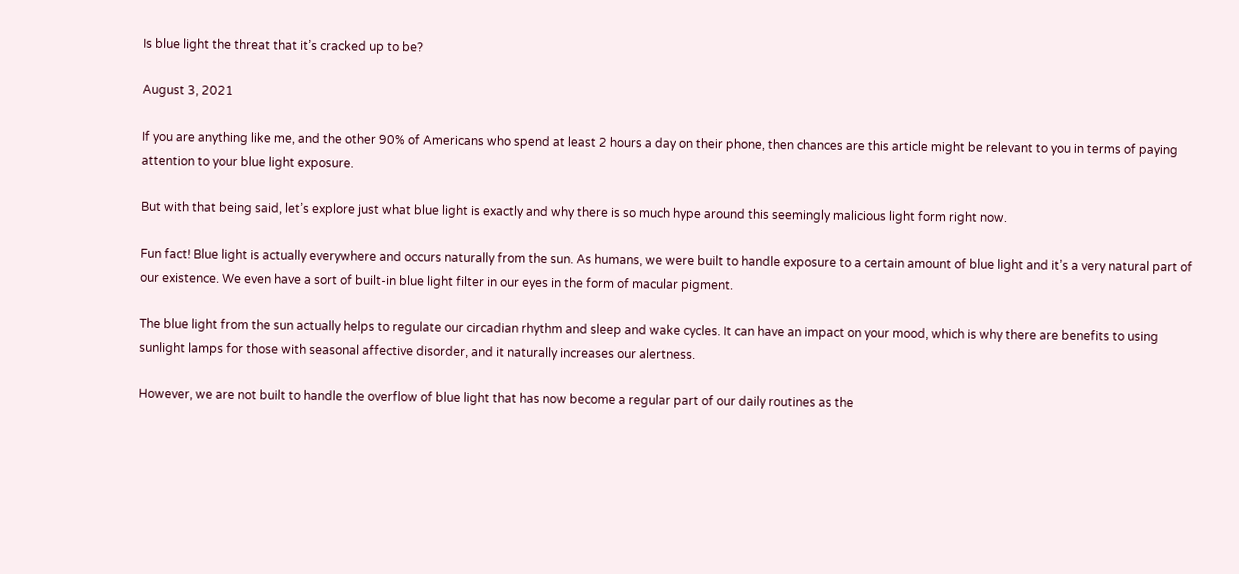Is blue light the threat that it’s cracked up to be?

August 3, 2021

If you are anything like me, and the other 90% of Americans who spend at least 2 hours a day on their phone, then chances are this article might be relevant to you in terms of paying attention to your blue light exposure.

But with that being said, let’s explore just what blue light is exactly and why there is so much hype around this seemingly malicious light form right now.

Fun fact! Blue light is actually everywhere and occurs naturally from the sun. As humans, we were built to handle exposure to a certain amount of blue light and it’s a very natural part of our existence. We even have a sort of built-in blue light filter in our eyes in the form of macular pigment.

The blue light from the sun actually helps to regulate our circadian rhythm and sleep and wake cycles. It can have an impact on your mood, which is why there are benefits to using sunlight lamps for those with seasonal affective disorder, and it naturally increases our alertness.

However, we are not built to handle the overflow of blue light that has now become a regular part of our daily routines as the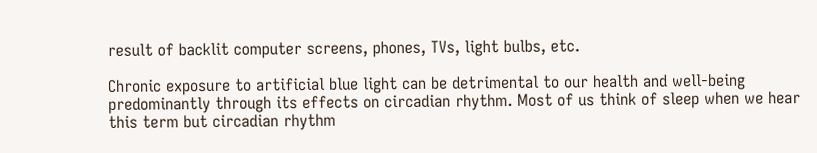result of backlit computer screens, phones, TVs, light bulbs, etc.

Chronic exposure to artificial blue light can be detrimental to our health and well-being predominantly through its effects on circadian rhythm. Most of us think of sleep when we hear this term but circadian rhythm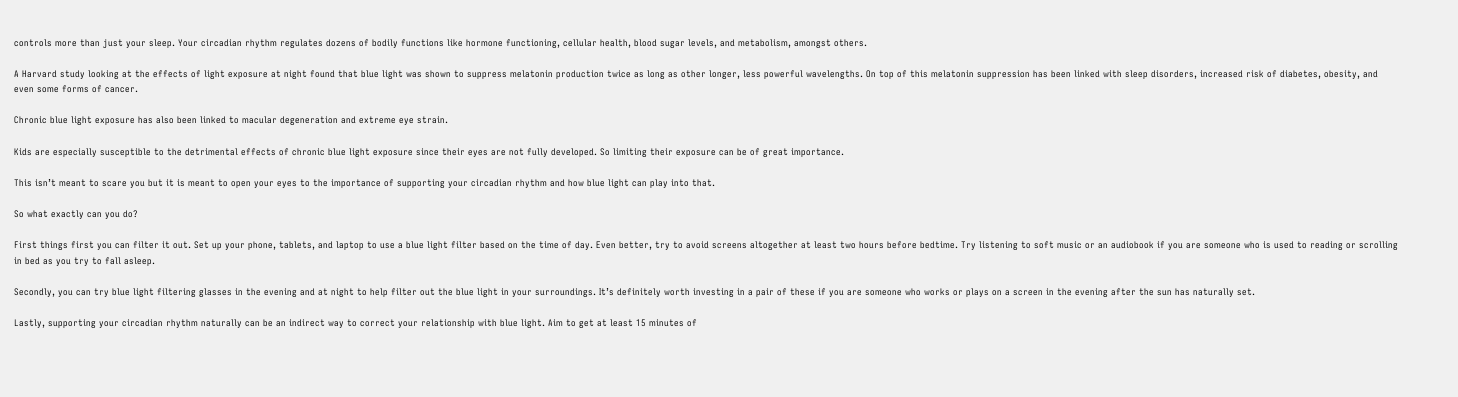controls more than just your sleep. Your circadian rhythm regulates dozens of bodily functions like hormone functioning, cellular health, blood sugar levels, and metabolism, amongst others.

A Harvard study looking at the effects of light exposure at night found that blue light was shown to suppress melatonin production twice as long as other longer, less powerful wavelengths. On top of this melatonin suppression has been linked with sleep disorders, increased risk of diabetes, obesity, and even some forms of cancer.

Chronic blue light exposure has also been linked to macular degeneration and extreme eye strain.

Kids are especially susceptible to the detrimental effects of chronic blue light exposure since their eyes are not fully developed. So limiting their exposure can be of great importance.

This isn’t meant to scare you but it is meant to open your eyes to the importance of supporting your circadian rhythm and how blue light can play into that.

So what exactly can you do?

First things first you can filter it out. Set up your phone, tablets, and laptop to use a blue light filter based on the time of day. Even better, try to avoid screens altogether at least two hours before bedtime. Try listening to soft music or an audiobook if you are someone who is used to reading or scrolling in bed as you try to fall asleep.

Secondly, you can try blue light filtering glasses in the evening and at night to help filter out the blue light in your surroundings. It’s definitely worth investing in a pair of these if you are someone who works or plays on a screen in the evening after the sun has naturally set.

Lastly, supporting your circadian rhythm naturally can be an indirect way to correct your relationship with blue light. Aim to get at least 15 minutes of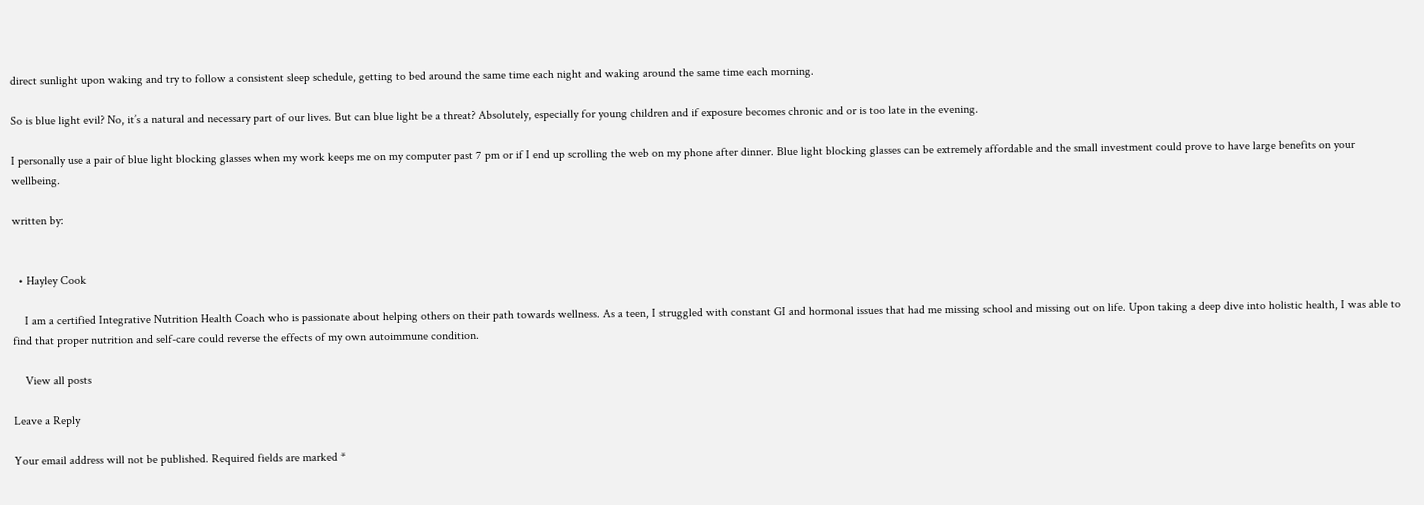direct sunlight upon waking and try to follow a consistent sleep schedule, getting to bed around the same time each night and waking around the same time each morning.

So is blue light evil? No, it’s a natural and necessary part of our lives. But can blue light be a threat? Absolutely, especially for young children and if exposure becomes chronic and or is too late in the evening.

I personally use a pair of blue light blocking glasses when my work keeps me on my computer past 7 pm or if I end up scrolling the web on my phone after dinner. Blue light blocking glasses can be extremely affordable and the small investment could prove to have large benefits on your wellbeing.

written by:


  • Hayley Cook

    I am a certified Integrative Nutrition Health Coach who is passionate about helping others on their path towards wellness. As a teen, I struggled with constant GI and hormonal issues that had me missing school and missing out on life. Upon taking a deep dive into holistic health, I was able to find that proper nutrition and self-care could reverse the effects of my own autoimmune condition.

    View all posts

Leave a Reply

Your email address will not be published. Required fields are marked *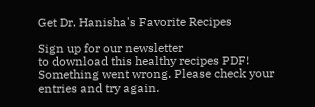Get Dr. Hanisha's Favorite Recipes

Sign up for our newsletter
to download this healthy recipes PDF!
Something went wrong. Please check your entries and try again.